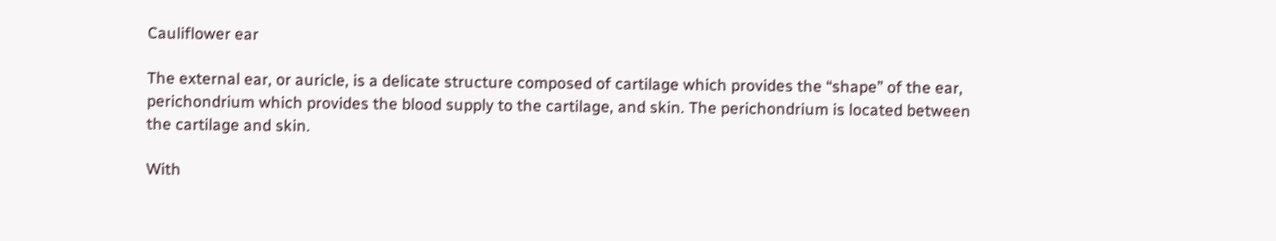Cauliflower ear

The external ear, or auricle, is a delicate structure composed of cartilage which provides the “shape” of the ear, perichondrium which provides the blood supply to the cartilage, and skin. The perichondrium is located between the cartilage and skin.

With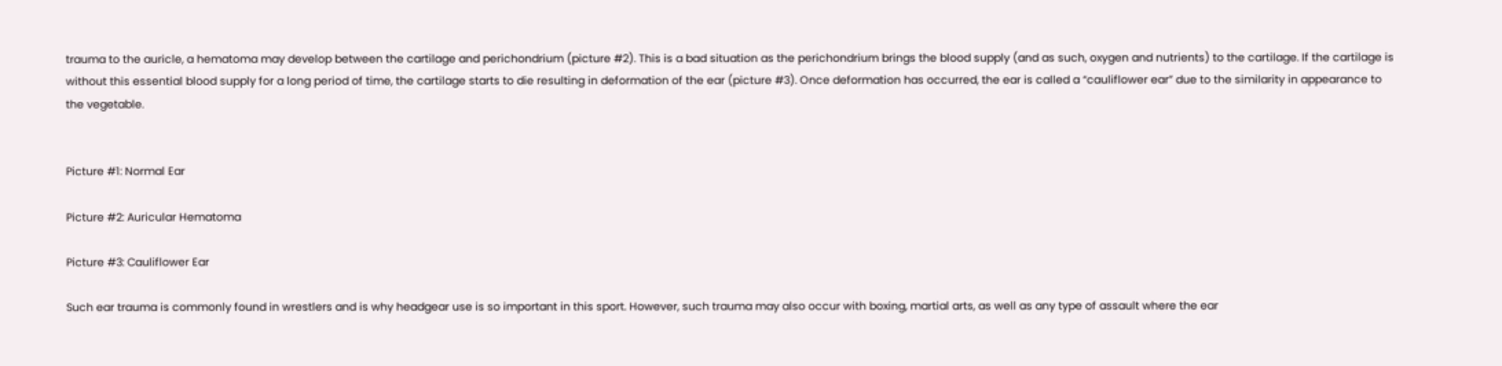trauma to the auricle, a hematoma may develop between the cartilage and perichondrium (picture #2). This is a bad situation as the perichondrium brings the blood supply (and as such, oxygen and nutrients) to the cartilage. If the cartilage is without this essential blood supply for a long period of time, the cartilage starts to die resulting in deformation of the ear (picture #3). Once deformation has occurred, the ear is called a “cauliflower ear” due to the similarity in appearance to the vegetable.


Picture #1: Normal Ear

Picture #2: Auricular Hematoma

Picture #3: Cauliflower Ear

Such ear trauma is commonly found in wrestlers and is why headgear use is so important in this sport. However, such trauma may also occur with boxing, martial arts, as well as any type of assault where the ear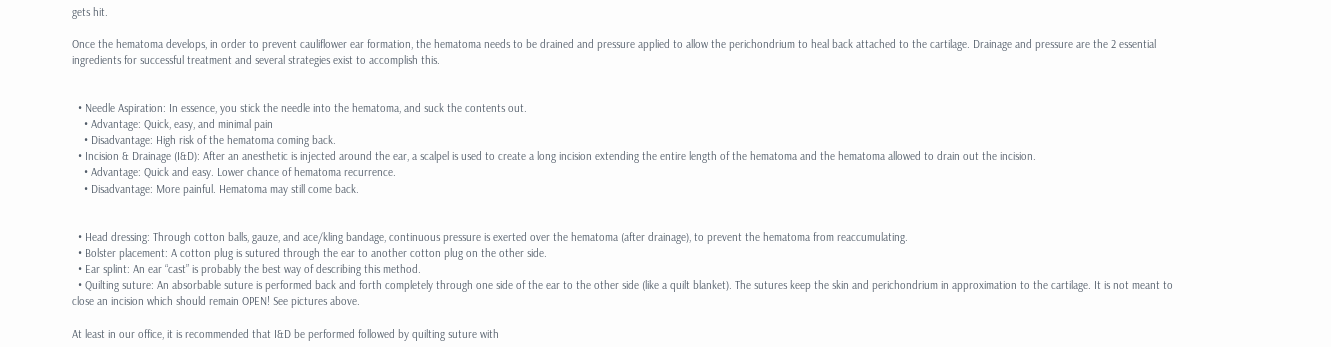gets hit.

Once the hematoma develops, in order to prevent cauliflower ear formation, the hematoma needs to be drained and pressure applied to allow the perichondrium to heal back attached to the cartilage. Drainage and pressure are the 2 essential ingredients for successful treatment and several strategies exist to accomplish this.


  • Needle Aspiration: In essence, you stick the needle into the hematoma, and suck the contents out.
    • Advantage: Quick, easy, and minimal pain
    • Disadvantage: High risk of the hematoma coming back.
  • Incision & Drainage (I&D): After an anesthetic is injected around the ear, a scalpel is used to create a long incision extending the entire length of the hematoma and the hematoma allowed to drain out the incision.
    • Advantage: Quick and easy. Lower chance of hematoma recurrence.
    • Disadvantage: More painful. Hematoma may still come back.


  • Head dressing: Through cotton balls, gauze, and ace/kling bandage, continuous pressure is exerted over the hematoma (after drainage), to prevent the hematoma from reaccumulating.
  • Bolster placement: A cotton plug is sutured through the ear to another cotton plug on the other side.
  • Ear splint: An ear “cast” is probably the best way of describing this method.
  • Quilting suture: An absorbable suture is performed back and forth completely through one side of the ear to the other side (like a quilt blanket). The sutures keep the skin and perichondrium in approximation to the cartilage. It is not meant to close an incision which should remain OPEN! See pictures above.

At least in our office, it is recommended that I&D be performed followed by quilting suture with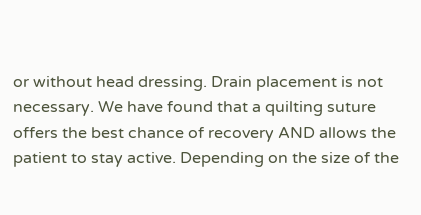or without head dressing. Drain placement is not necessary. We have found that a quilting suture offers the best chance of recovery AND allows the patient to stay active. Depending on the size of the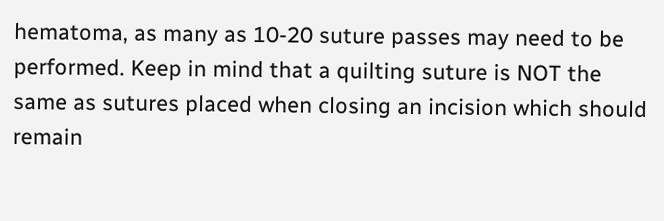hematoma, as many as 10-20 suture passes may need to be performed. Keep in mind that a quilting suture is NOT the same as sutures placed when closing an incision which should remain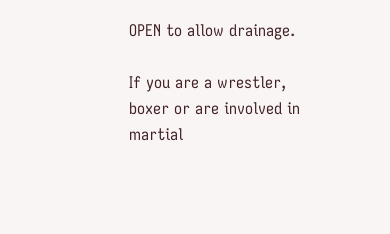OPEN to allow drainage.

If you are a wrestler, boxer or are involved in martial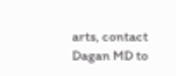arts, contact Dagan MD to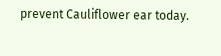prevent Cauliflower ear today.